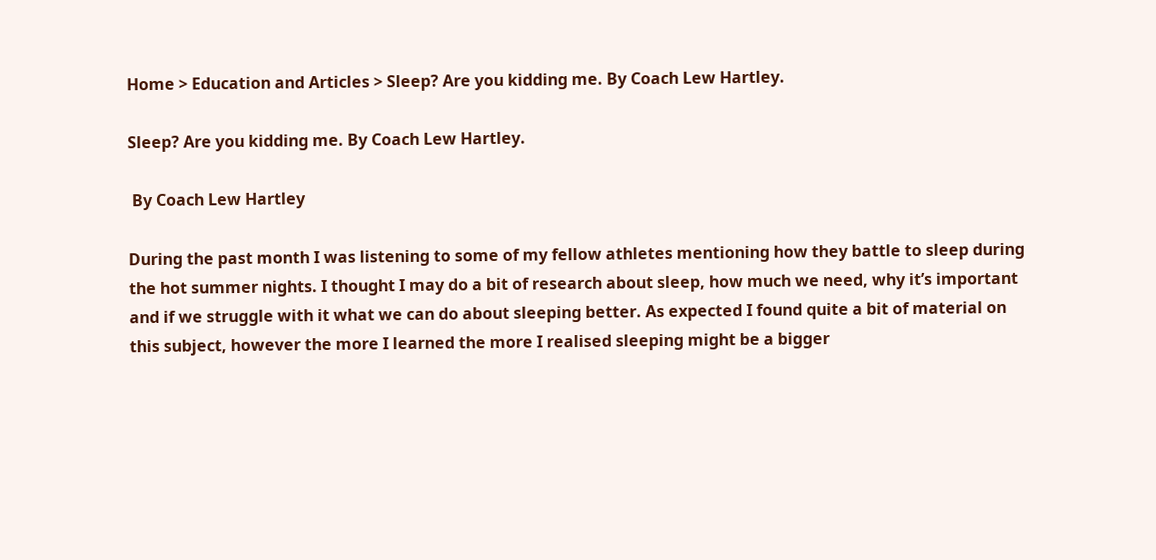Home > Education and Articles > Sleep? Are you kidding me. By Coach Lew Hartley.

Sleep? Are you kidding me. By Coach Lew Hartley.

 By Coach Lew Hartley

During the past month I was listening to some of my fellow athletes mentioning how they battle to sleep during the hot summer nights. I thought I may do a bit of research about sleep, how much we need, why it’s important and if we struggle with it what we can do about sleeping better. As expected I found quite a bit of material on this subject, however the more I learned the more I realised sleeping might be a bigger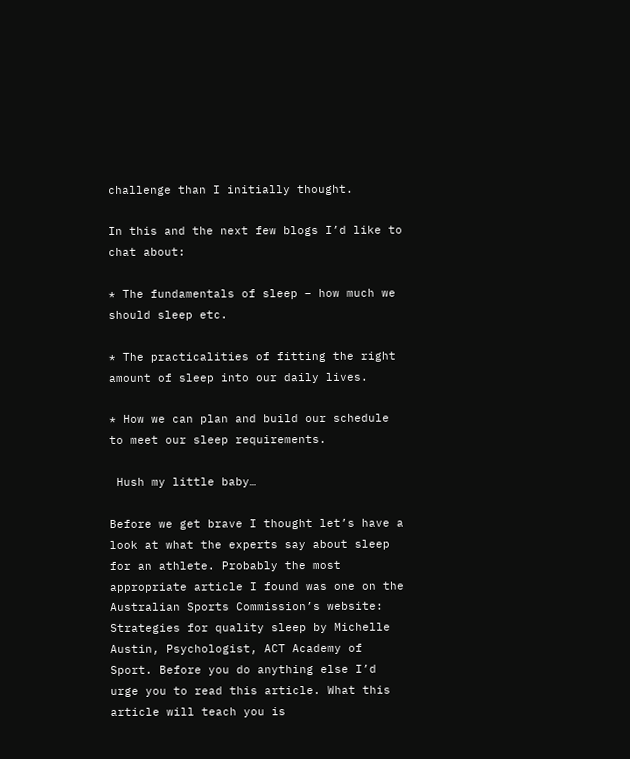challenge than I initially thought.

In this and the next few blogs I’d like to chat about:

* The fundamentals of sleep – how much we should sleep etc.

* The practicalities of fitting the right amount of sleep into our daily lives.

* How we can plan and build our schedule to meet our sleep requirements.

 Hush my little baby…

Before we get brave I thought let’s have a look at what the experts say about sleep for an athlete. Probably the most appropriate article I found was one on the Australian Sports Commission’s website: Strategies for quality sleep by Michelle Austin, Psychologist, ACT Academy of Sport. Before you do anything else I’d urge you to read this article. What this article will teach you is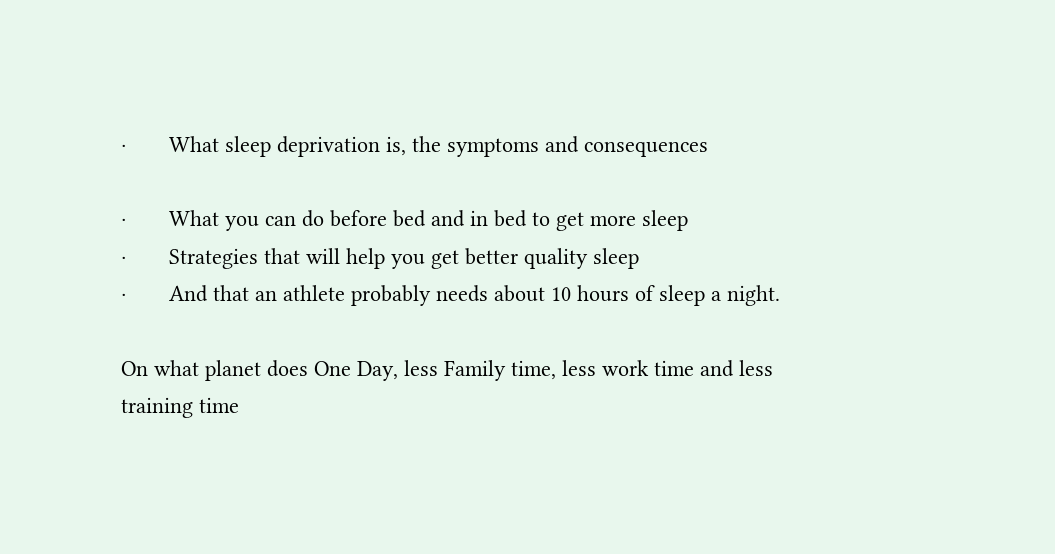·       What sleep deprivation is, the symptoms and consequences

·       What you can do before bed and in bed to get more sleep
·       Strategies that will help you get better quality sleep
·       And that an athlete probably needs about 10 hours of sleep a night.

On what planet does One Day, less Family time, less work time and less training time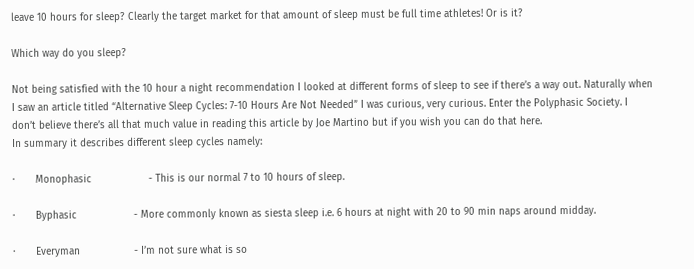leave 10 hours for sleep? Clearly the target market for that amount of sleep must be full time athletes! Or is it?

Which way do you sleep?

Not being satisfied with the 10 hour a night recommendation I looked at different forms of sleep to see if there’s a way out. Naturally when I saw an article titled “Alternative Sleep Cycles: 7-10 Hours Are Not Needed” I was curious, very curious. Enter the Polyphasic Society. I don’t believe there’s all that much value in reading this article by Joe Martino but if you wish you can do that here.
In summary it describes different sleep cycles namely:

·       Monophasic                   - This is our normal 7 to 10 hours of sleep.

·       Byphasic                   - More commonly known as siesta sleep i.e. 6 hours at night with 20 to 90 min naps around midday.

·       Everyman                  - I’m not sure what is so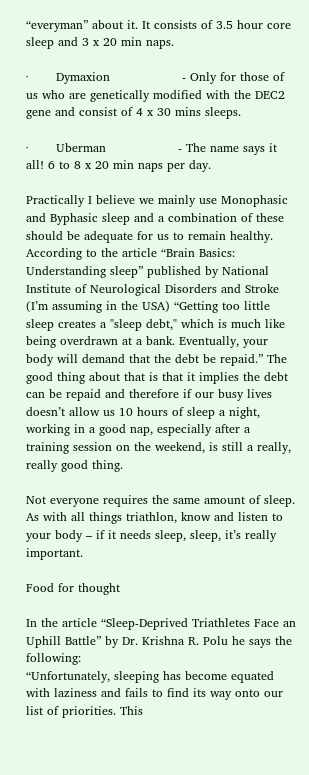“everyman” about it. It consists of 3.5 hour core sleep and 3 x 20 min naps.

·       Dymaxion                  - Only for those of us who are genetically modified with the DEC2 gene and consist of 4 x 30 mins sleeps.

·       Uberman                  - The name says it all! 6 to 8 x 20 min naps per day.

Practically I believe we mainly use Monophasic and Byphasic sleep and a combination of these should be adequate for us to remain healthy. According to the article “Brain Basics: Understanding sleep” published by National Institute of Neurological Disorders and Stroke (I’m assuming in the USA) “Getting too little sleep creates a "sleep debt," which is much like being overdrawn at a bank. Eventually, your body will demand that the debt be repaid.” The good thing about that is that it implies the debt can be repaid and therefore if our busy lives doesn’t allow us 10 hours of sleep a night, working in a good nap, especially after a training session on the weekend, is still a really, really good thing.

Not everyone requires the same amount of sleep. As with all things triathlon, know and listen to your body – if it needs sleep, sleep, it’s really important.

Food for thought

In the article “Sleep-Deprived Triathletes Face an Uphill Battle” by Dr. Krishna R. Polu he says the following:
“Unfortunately, sleeping has become equated with laziness and fails to find its way onto our list of priorities. This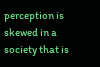perception is skewed in a society that is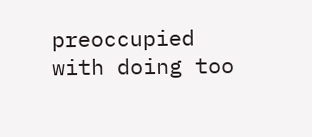preoccupied with doing too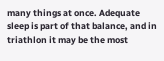many things at once. Adequate sleep is part of that balance, and in triathlon it may be the most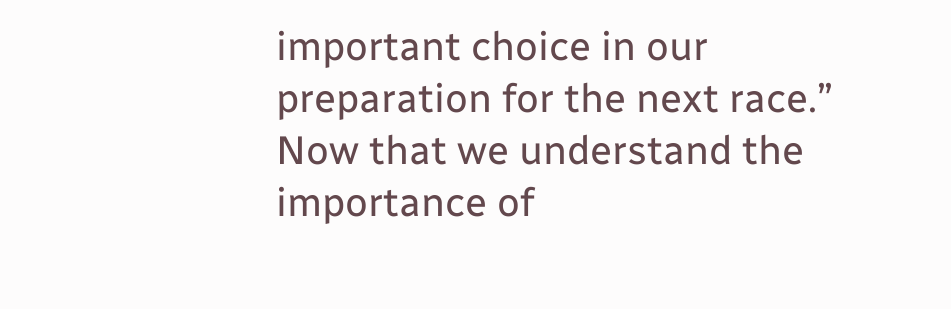important choice in our preparation for the next race.”
Now that we understand the importance of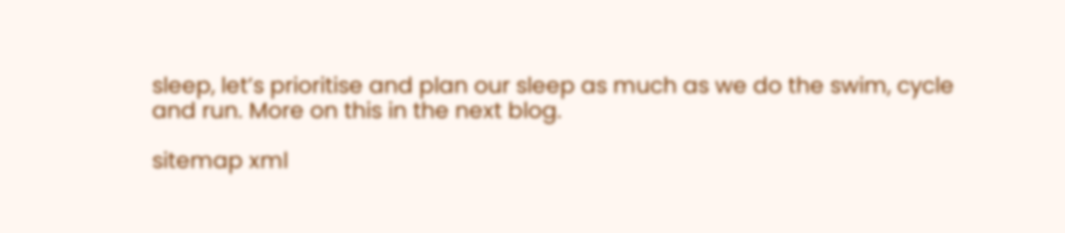sleep, let’s prioritise and plan our sleep as much as we do the swim, cycle and run. More on this in the next blog.

sitemap xml